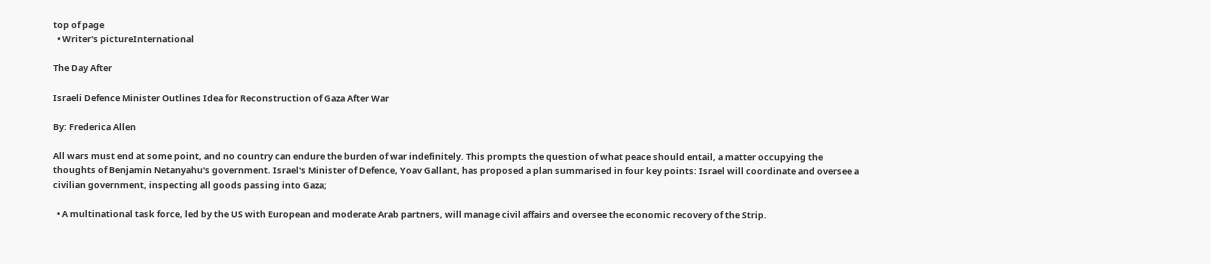top of page
  • Writer's pictureInternational

The Day After

Israeli Defence Minister Outlines Idea for Reconstruction of Gaza After War

By: Frederica Allen

All wars must end at some point, and no country can endure the burden of war indefinitely. This prompts the question of what peace should entail, a matter occupying the thoughts of Benjamin Netanyahu's government. Israel's Minister of Defence, Yoav Gallant, has proposed a plan summarised in four key points: Israel will coordinate and oversee a civilian government, inspecting all goods passing into Gaza;

  • A multinational task force, led by the US with European and moderate Arab partners, will manage civil affairs and oversee the economic recovery of the Strip.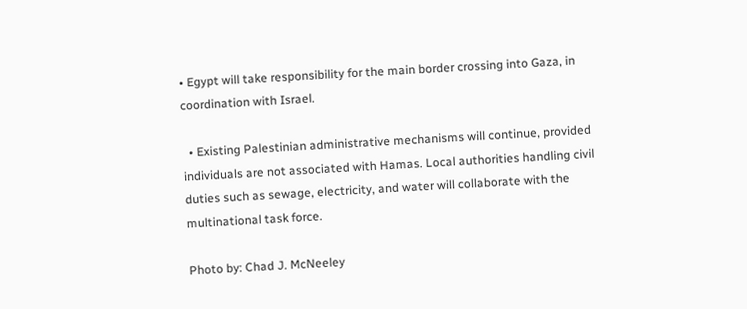• Egypt will take responsibility for the main border crossing into Gaza, in coordination with Israel.

  • Existing Palestinian administrative mechanisms will continue, provided individuals are not associated with Hamas. Local authorities handling civil duties such as sewage, electricity, and water will collaborate with the multinational task force.

Photo by: Chad J. McNeeley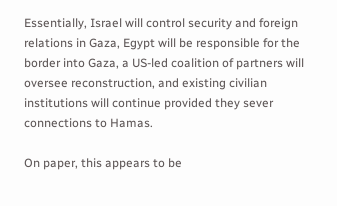Essentially, Israel will control security and foreign relations in Gaza, Egypt will be responsible for the border into Gaza, a US-led coalition of partners will oversee reconstruction, and existing civilian institutions will continue provided they sever connections to Hamas.

On paper, this appears to be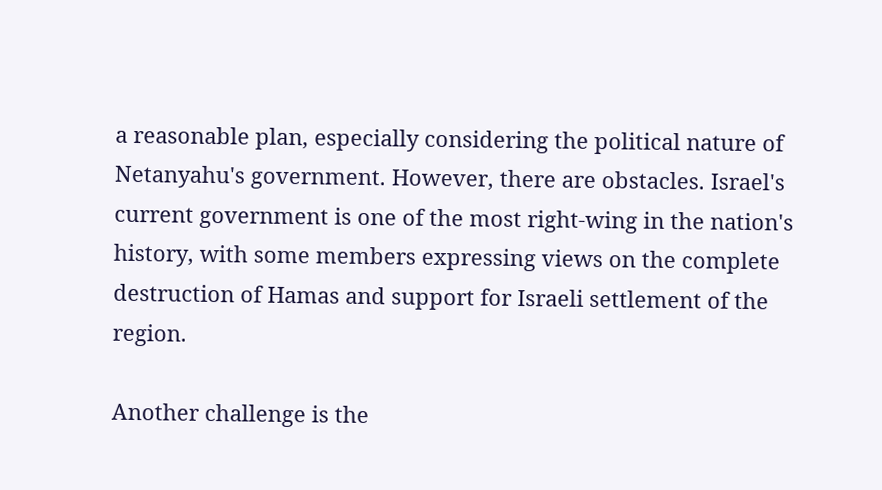a reasonable plan, especially considering the political nature of Netanyahu's government. However, there are obstacles. Israel's current government is one of the most right-wing in the nation's history, with some members expressing views on the complete destruction of Hamas and support for Israeli settlement of the region.

Another challenge is the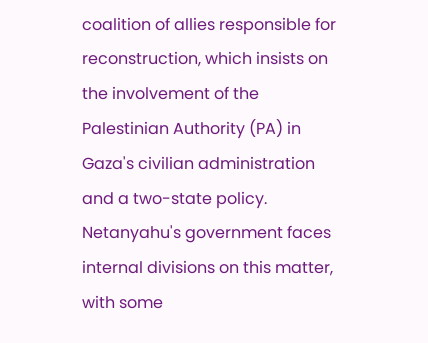coalition of allies responsible for reconstruction, which insists on the involvement of the Palestinian Authority (PA) in Gaza's civilian administration and a two-state policy. Netanyahu's government faces internal divisions on this matter, with some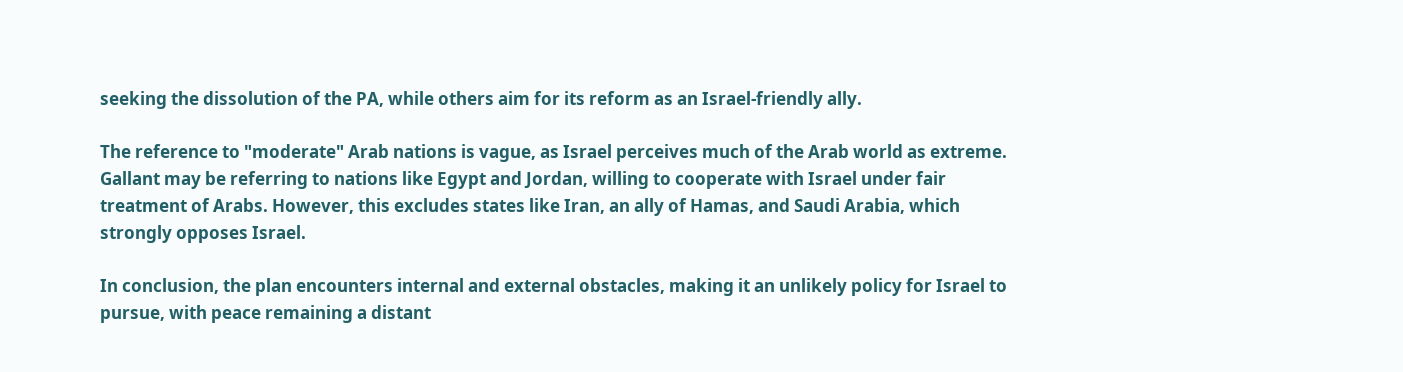seeking the dissolution of the PA, while others aim for its reform as an Israel-friendly ally.

The reference to "moderate" Arab nations is vague, as Israel perceives much of the Arab world as extreme. Gallant may be referring to nations like Egypt and Jordan, willing to cooperate with Israel under fair treatment of Arabs. However, this excludes states like Iran, an ally of Hamas, and Saudi Arabia, which strongly opposes Israel.

In conclusion, the plan encounters internal and external obstacles, making it an unlikely policy for Israel to pursue, with peace remaining a distant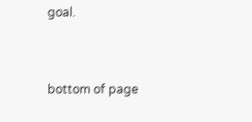goal.


bottom of page